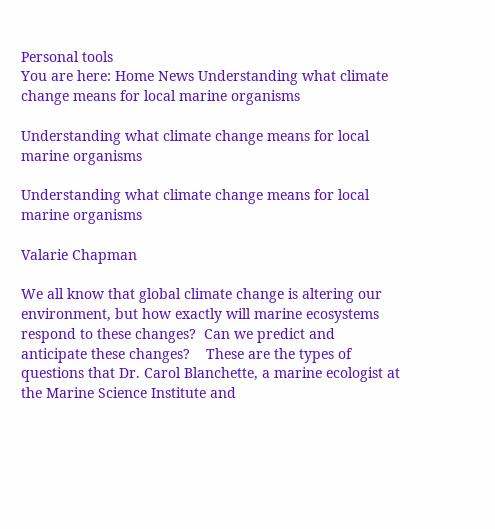Personal tools
You are here: Home News Understanding what climate change means for local marine organisms

Understanding what climate change means for local marine organisms

Understanding what climate change means for local marine organisms

Valarie Chapman

We all know that global climate change is altering our environment, but how exactly will marine ecosystems respond to these changes?  Can we predict and anticipate these changes?    These are the types of questions that Dr. Carol Blanchette, a marine ecologist at the Marine Science Institute and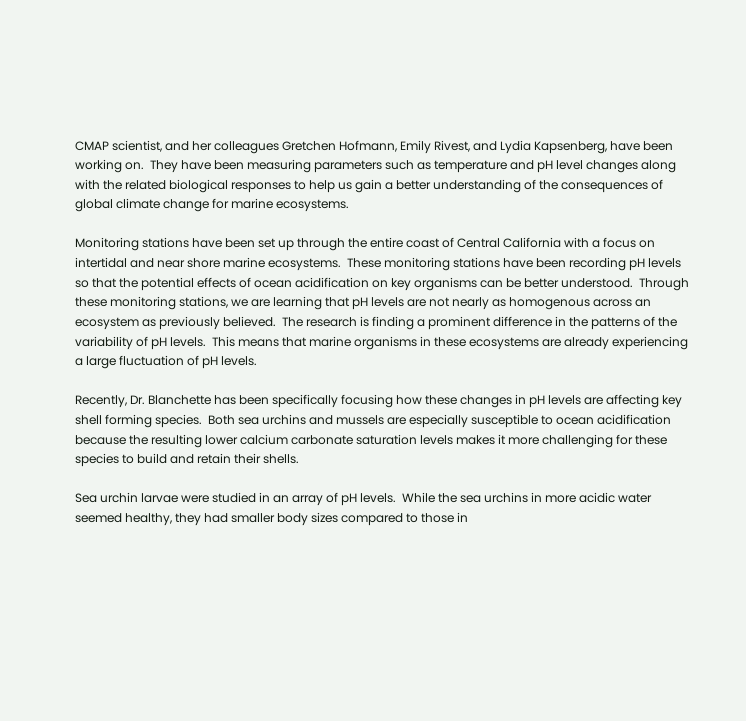CMAP scientist, and her colleagues Gretchen Hofmann, Emily Rivest, and Lydia Kapsenberg, have been working on.  They have been measuring parameters such as temperature and pH level changes along with the related biological responses to help us gain a better understanding of the consequences of global climate change for marine ecosystems.

Monitoring stations have been set up through the entire coast of Central California with a focus on intertidal and near shore marine ecosystems.  These monitoring stations have been recording pH levels so that the potential effects of ocean acidification on key organisms can be better understood.  Through these monitoring stations, we are learning that pH levels are not nearly as homogenous across an ecosystem as previously believed.  The research is finding a prominent difference in the patterns of the variability of pH levels.  This means that marine organisms in these ecosystems are already experiencing a large fluctuation of pH levels.

Recently, Dr. Blanchette has been specifically focusing how these changes in pH levels are affecting key shell forming species.  Both sea urchins and mussels are especially susceptible to ocean acidification because the resulting lower calcium carbonate saturation levels makes it more challenging for these species to build and retain their shells.

Sea urchin larvae were studied in an array of pH levels.  While the sea urchins in more acidic water seemed healthy, they had smaller body sizes compared to those in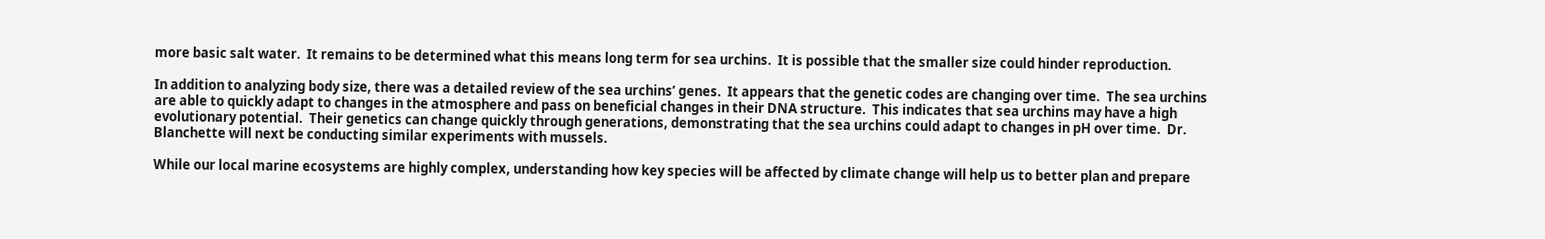more basic salt water.  It remains to be determined what this means long term for sea urchins.  It is possible that the smaller size could hinder reproduction.

In addition to analyzing body size, there was a detailed review of the sea urchins’ genes.  It appears that the genetic codes are changing over time.  The sea urchins are able to quickly adapt to changes in the atmosphere and pass on beneficial changes in their DNA structure.  This indicates that sea urchins may have a high evolutionary potential.  Their genetics can change quickly through generations, demonstrating that the sea urchins could adapt to changes in pH over time.  Dr. Blanchette will next be conducting similar experiments with mussels.

While our local marine ecosystems are highly complex, understanding how key species will be affected by climate change will help us to better plan and prepare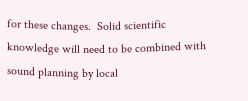for these changes.  Solid scientific knowledge will need to be combined with sound planning by local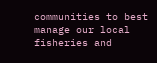communities to best manage our local fisheries and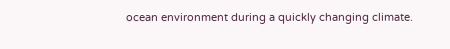ocean environment during a quickly changing climate.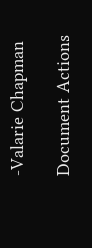-Valarie Chapman

Document Actions